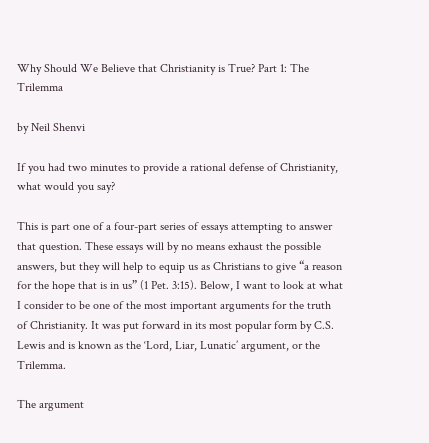Why Should We Believe that Christianity is True? Part 1: The Trilemma

by Neil Shenvi

If you had two minutes to provide a rational defense of Christianity, what would you say?

This is part one of a four-part series of essays attempting to answer that question. These essays will by no means exhaust the possible answers, but they will help to equip us as Christians to give “a reason for the hope that is in us” (1 Pet. 3:15). Below, I want to look at what I consider to be one of the most important arguments for the truth of Christianity. It was put forward in its most popular form by C.S. Lewis and is known as the ‘Lord, Liar, Lunatic’ argument, or the Trilemma.

The argument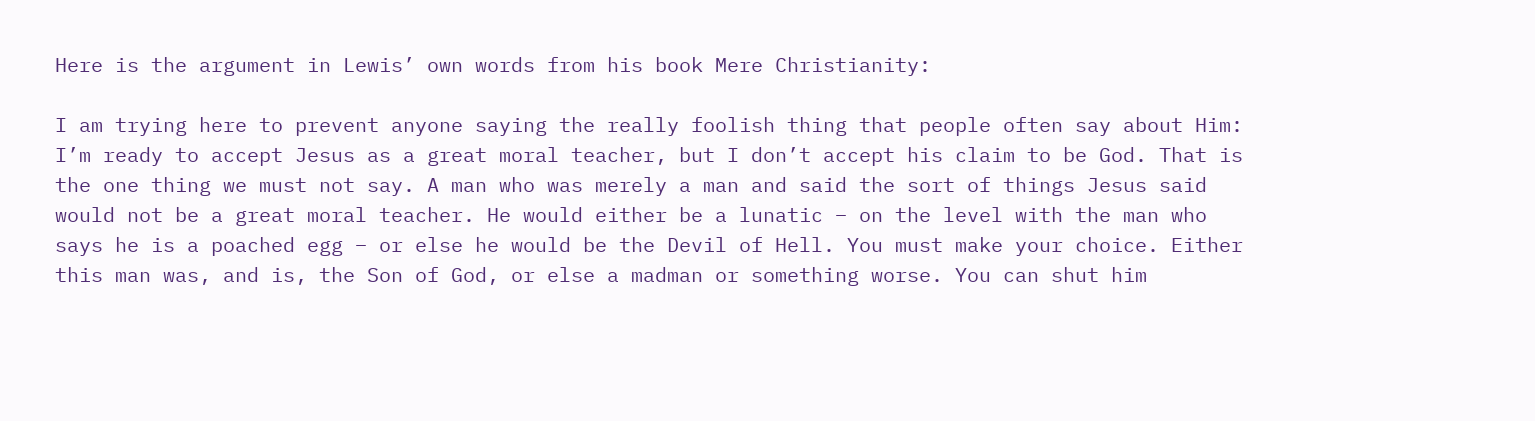Here is the argument in Lewis’ own words from his book Mere Christianity:

I am trying here to prevent anyone saying the really foolish thing that people often say about Him: I’m ready to accept Jesus as a great moral teacher, but I don’t accept his claim to be God. That is the one thing we must not say. A man who was merely a man and said the sort of things Jesus said would not be a great moral teacher. He would either be a lunatic – on the level with the man who says he is a poached egg – or else he would be the Devil of Hell. You must make your choice. Either this man was, and is, the Son of God, or else a madman or something worse. You can shut him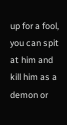up for a fool, you can spit at him and kill him as a demon or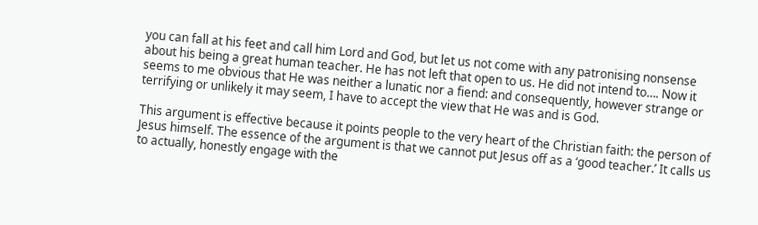you can fall at his feet and call him Lord and God, but let us not come with any patronising nonsense about his being a great human teacher. He has not left that open to us. He did not intend to…. Now it seems to me obvious that He was neither a lunatic nor a fiend: and consequently, however strange or terrifying or unlikely it may seem, I have to accept the view that He was and is God.

This argument is effective because it points people to the very heart of the Christian faith: the person of Jesus himself. The essence of the argument is that we cannot put Jesus off as a ‘good teacher.’ It calls us to actually, honestly engage with the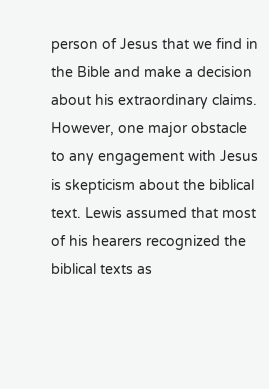person of Jesus that we find in the Bible and make a decision about his extraordinary claims. However, one major obstacle to any engagement with Jesus is skepticism about the biblical text. Lewis assumed that most of his hearers recognized the biblical texts as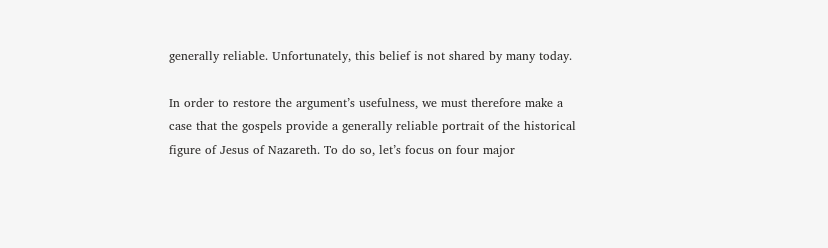generally reliable. Unfortunately, this belief is not shared by many today.

In order to restore the argument’s usefulness, we must therefore make a case that the gospels provide a generally reliable portrait of the historical figure of Jesus of Nazareth. To do so, let’s focus on four major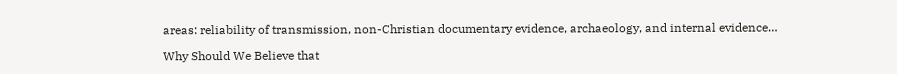areas: reliability of transmission, non-Christian documentary evidence, archaeology, and internal evidence…

Why Should We Believe that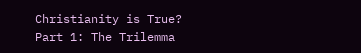Christianity is True? Part 1: The Trilemma